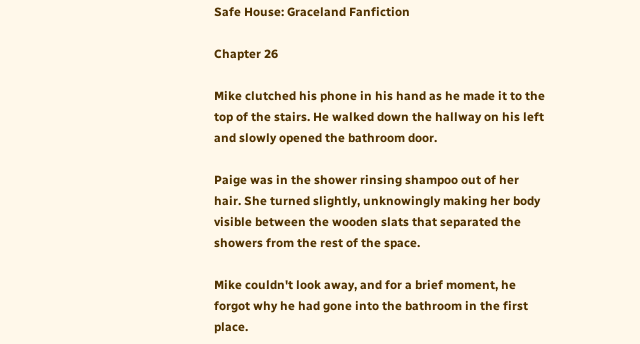Safe House: Graceland Fanfiction

Chapter 26

Mike clutched his phone in his hand as he made it to the top of the stairs. He walked down the hallway on his left and slowly opened the bathroom door.

Paige was in the shower rinsing shampoo out of her hair. She turned slightly, unknowingly making her body visible between the wooden slats that separated the showers from the rest of the space.

Mike couldn't look away, and for a brief moment, he forgot why he had gone into the bathroom in the first place.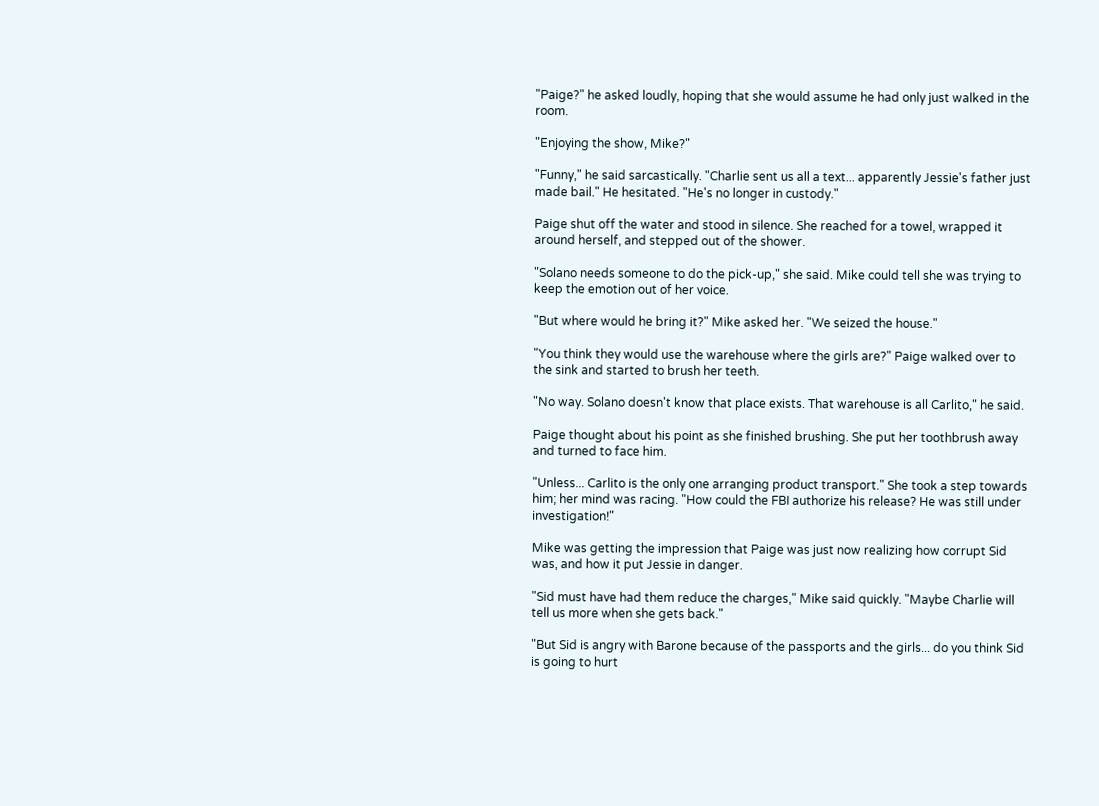"Paige?" he asked loudly, hoping that she would assume he had only just walked in the room.

"Enjoying the show, Mike?"

"Funny," he said sarcastically. "Charlie sent us all a text... apparently Jessie's father just made bail." He hesitated. "He's no longer in custody."

Paige shut off the water and stood in silence. She reached for a towel, wrapped it around herself, and stepped out of the shower.

"Solano needs someone to do the pick-up," she said. Mike could tell she was trying to keep the emotion out of her voice.

"But where would he bring it?" Mike asked her. "We seized the house."

"You think they would use the warehouse where the girls are?" Paige walked over to the sink and started to brush her teeth.

"No way. Solano doesn't know that place exists. That warehouse is all Carlito," he said.

Paige thought about his point as she finished brushing. She put her toothbrush away and turned to face him.

"Unless... Carlito is the only one arranging product transport." She took a step towards him; her mind was racing. "How could the FBI authorize his release? He was still under investigation!"

Mike was getting the impression that Paige was just now realizing how corrupt Sid was, and how it put Jessie in danger.

"Sid must have had them reduce the charges," Mike said quickly. "Maybe Charlie will tell us more when she gets back."

"But Sid is angry with Barone because of the passports and the girls... do you think Sid is going to hurt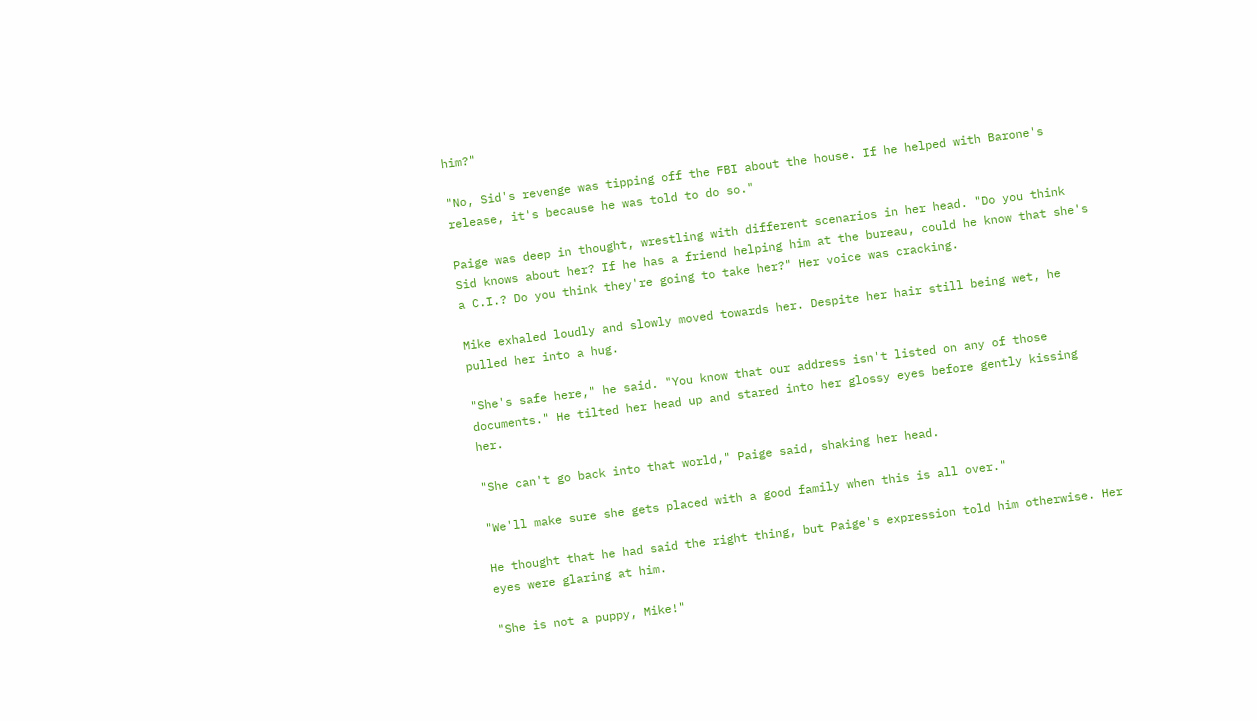him?"

"No, Sid's revenge was tipping off the FBI about the house. If he helped with Barone's release, it's because he was told to do so."

Paige was deep in thought, wrestling with different scenarios in her head. "Do you think Sid knows about her? If he has a friend helping him at the bureau, could he know that she's a C.I.? Do you think they're going to take her?" Her voice was cracking.

Mike exhaled loudly and slowly moved towards her. Despite her hair still being wet, he pulled her into a hug.

"She's safe here," he said. "You know that our address isn't listed on any of those documents." He tilted her head up and stared into her glossy eyes before gently kissing her.

"She can't go back into that world," Paige said, shaking her head.

"We'll make sure she gets placed with a good family when this is all over."

He thought that he had said the right thing, but Paige's expression told him otherwise. Her eyes were glaring at him.

"She is not a puppy, Mike!"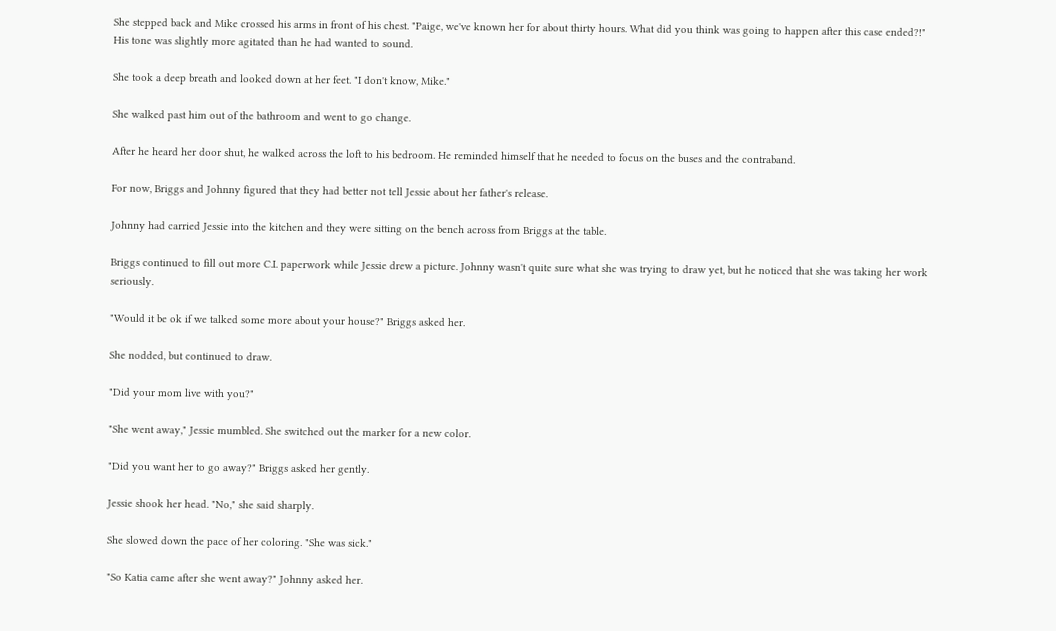She stepped back and Mike crossed his arms in front of his chest. "Paige, we've known her for about thirty hours. What did you think was going to happen after this case ended?!" His tone was slightly more agitated than he had wanted to sound.

She took a deep breath and looked down at her feet. "I don't know, Mike."

She walked past him out of the bathroom and went to go change.

After he heard her door shut, he walked across the loft to his bedroom. He reminded himself that he needed to focus on the buses and the contraband.

For now, Briggs and Johnny figured that they had better not tell Jessie about her father's release.

Johnny had carried Jessie into the kitchen and they were sitting on the bench across from Briggs at the table.

Briggs continued to fill out more C.I. paperwork while Jessie drew a picture. Johnny wasn't quite sure what she was trying to draw yet, but he noticed that she was taking her work seriously.

"Would it be ok if we talked some more about your house?" Briggs asked her.

She nodded, but continued to draw.

"Did your mom live with you?"

"She went away," Jessie mumbled. She switched out the marker for a new color.

"Did you want her to go away?" Briggs asked her gently.

Jessie shook her head. "No," she said sharply.

She slowed down the pace of her coloring. "She was sick."

"So Katia came after she went away?" Johnny asked her.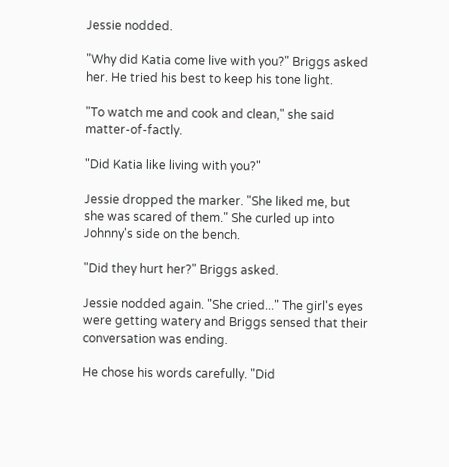Jessie nodded.

"Why did Katia come live with you?" Briggs asked her. He tried his best to keep his tone light.

"To watch me and cook and clean," she said matter-of-factly.

"Did Katia like living with you?"

Jessie dropped the marker. "She liked me, but she was scared of them." She curled up into Johnny's side on the bench.

"Did they hurt her?" Briggs asked.

Jessie nodded again. "She cried..." The girl's eyes were getting watery and Briggs sensed that their conversation was ending.

He chose his words carefully. "Did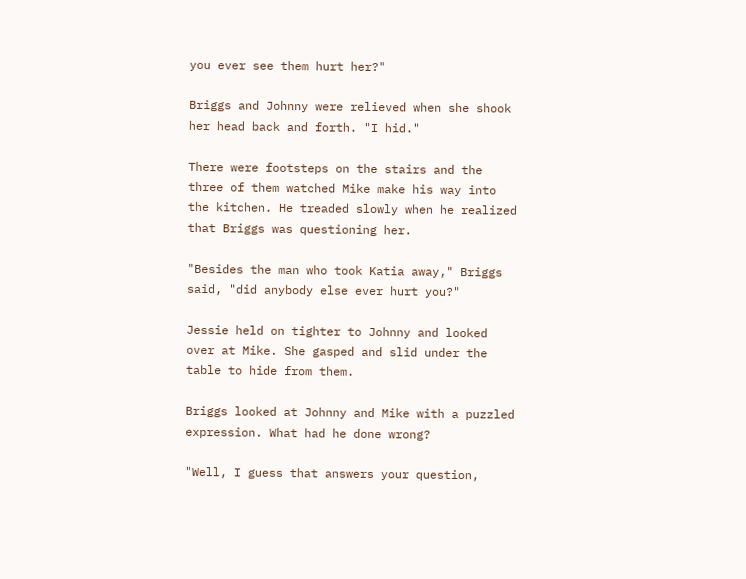you ever see them hurt her?"

Briggs and Johnny were relieved when she shook her head back and forth. "I hid."

There were footsteps on the stairs and the three of them watched Mike make his way into the kitchen. He treaded slowly when he realized that Briggs was questioning her.

"Besides the man who took Katia away," Briggs said, "did anybody else ever hurt you?"

Jessie held on tighter to Johnny and looked over at Mike. She gasped and slid under the table to hide from them.

Briggs looked at Johnny and Mike with a puzzled expression. What had he done wrong?

"Well, I guess that answers your question,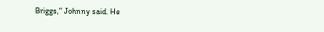Briggs," Johnny said. He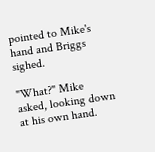pointed to Mike's hand and Briggs sighed.

"What?" Mike asked, looking down at his own hand.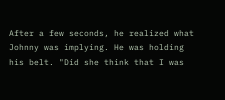After a few seconds, he realized what Johnny was implying. He was holding his belt. "Did she think that I was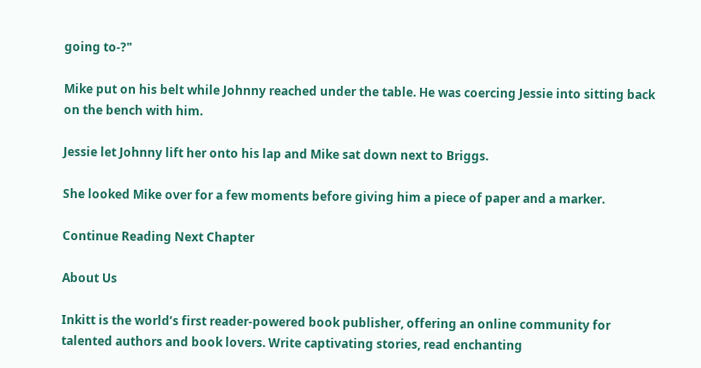going to-?"

Mike put on his belt while Johnny reached under the table. He was coercing Jessie into sitting back on the bench with him.

Jessie let Johnny lift her onto his lap and Mike sat down next to Briggs.

She looked Mike over for a few moments before giving him a piece of paper and a marker.

Continue Reading Next Chapter

About Us

Inkitt is the world’s first reader-powered book publisher, offering an online community for talented authors and book lovers. Write captivating stories, read enchanting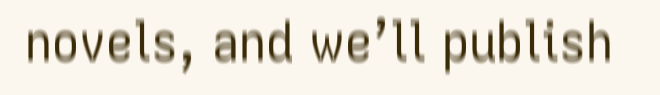novels, and we’ll publish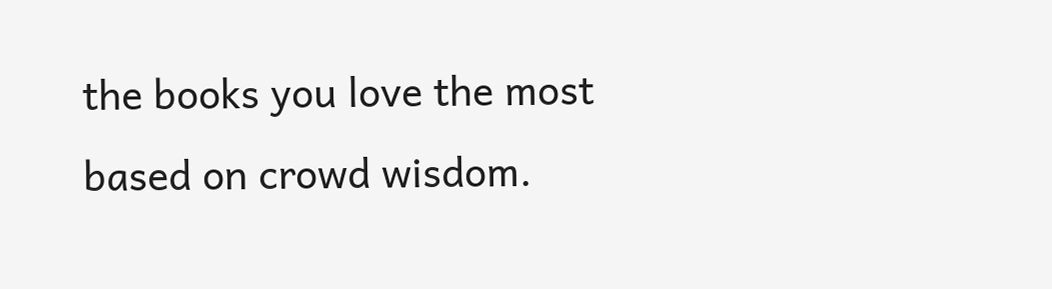the books you love the most based on crowd wisdom.